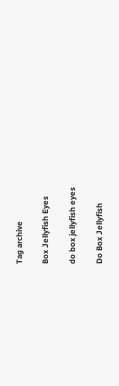Tag archive

Box Jellyfish Eyes

do box jellyfish eyes

Do Box Jellyfish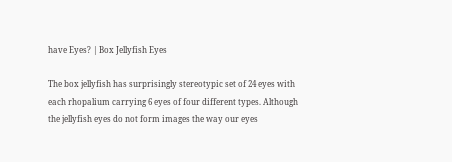have Eyes? | Box Jellyfish Eyes

The box jellyfish has surprisingly stereotypic set of 24 eyes with each rhopalium carrying 6 eyes of four different types. Although the jellyfish eyes do not form images the way our eyes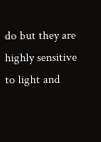do but they are highly sensitive to light and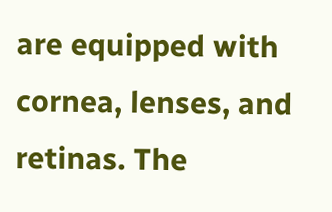are equipped with cornea, lenses, and retinas. The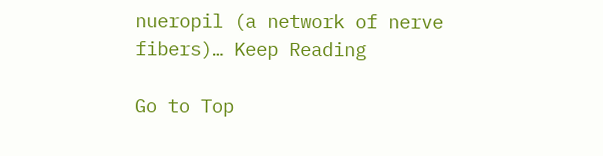nueropil (a network of nerve fibers)… Keep Reading

Go to Top